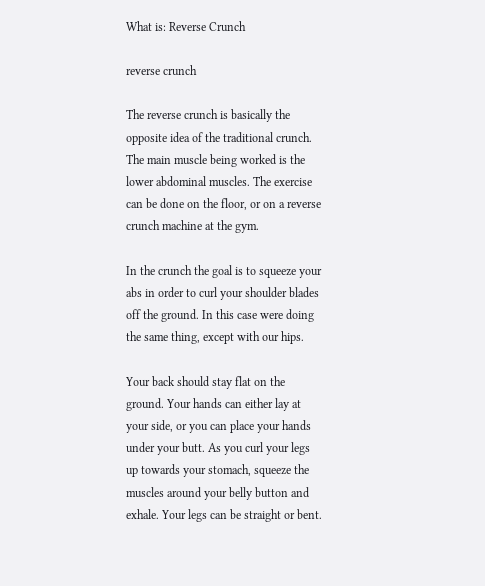What is: Reverse Crunch

reverse crunch

The reverse crunch is basically the opposite idea of the traditional crunch. The main muscle being worked is the lower abdominal muscles. The exercise can be done on the floor, or on a reverse crunch machine at the gym.

In the crunch the goal is to squeeze your abs in order to curl your shoulder blades off the ground. In this case were doing the same thing, except with our hips.

Your back should stay flat on the ground. Your hands can either lay at your side, or you can place your hands under your butt. As you curl your legs up towards your stomach, squeeze the muscles around your belly button and exhale. Your legs can be straight or bent.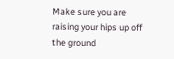Make sure you are raising your hips up off the ground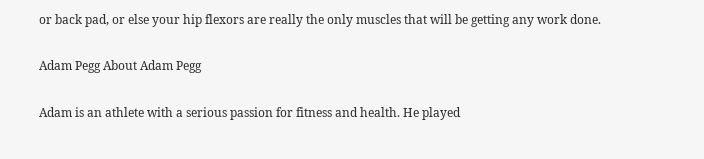or back pad, or else your hip flexors are really the only muscles that will be getting any work done.

Adam Pegg About Adam Pegg

Adam is an athlete with a serious passion for fitness and health. He played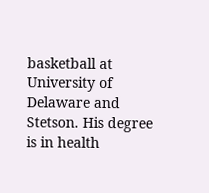basketball at University of Delaware and Stetson. His degree is in health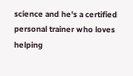science and he's a certified personal trainer who loves helping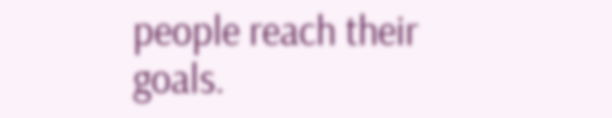people reach their goals.